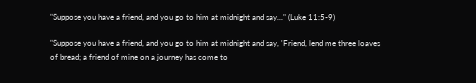"Suppose you have a friend, and you go to him at midnight and say..." (Luke 11:5-9)

"Suppose you have a friend, and you go to him at midnight and say, 'Friend, lend me three loaves of bread; a friend of mine on a journey has come to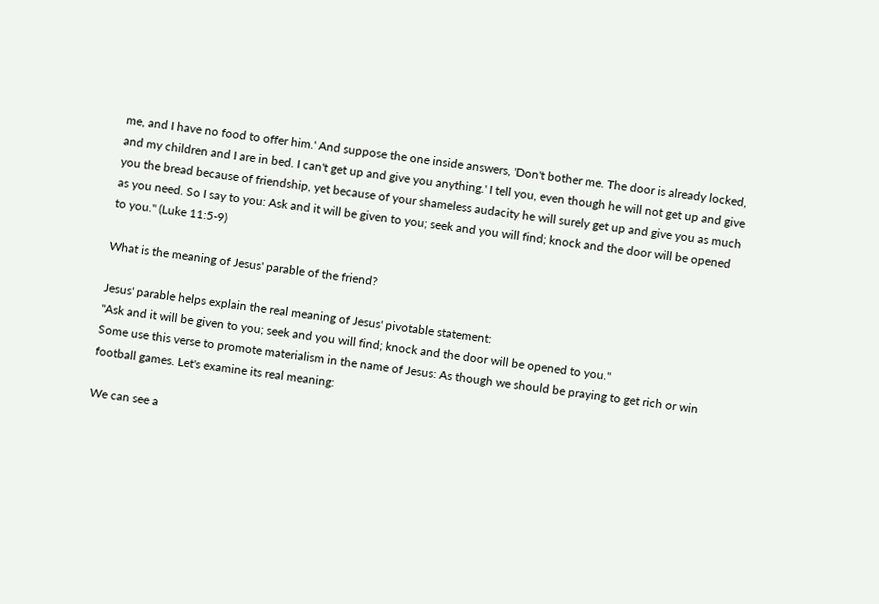me, and I have no food to offer him.' And suppose the one inside answers, 'Don't bother me. The door is already locked, and my children and I are in bed. I can't get up and give you anything.' I tell you, even though he will not get up and give you the bread because of friendship, yet because of your shameless audacity he will surely get up and give you as much as you need. So I say to you: Ask and it will be given to you; seek and you will find; knock and the door will be opened to you." (Luke 11:5-9)

What is the meaning of Jesus' parable of the friend?

Jesus' parable helps explain the real meaning of Jesus' pivotable statement:
"Ask and it will be given to you; seek and you will find; knock and the door will be opened to you."
Some use this verse to promote materialism in the name of Jesus: As though we should be praying to get rich or win football games. Let's examine its real meaning:

We can see a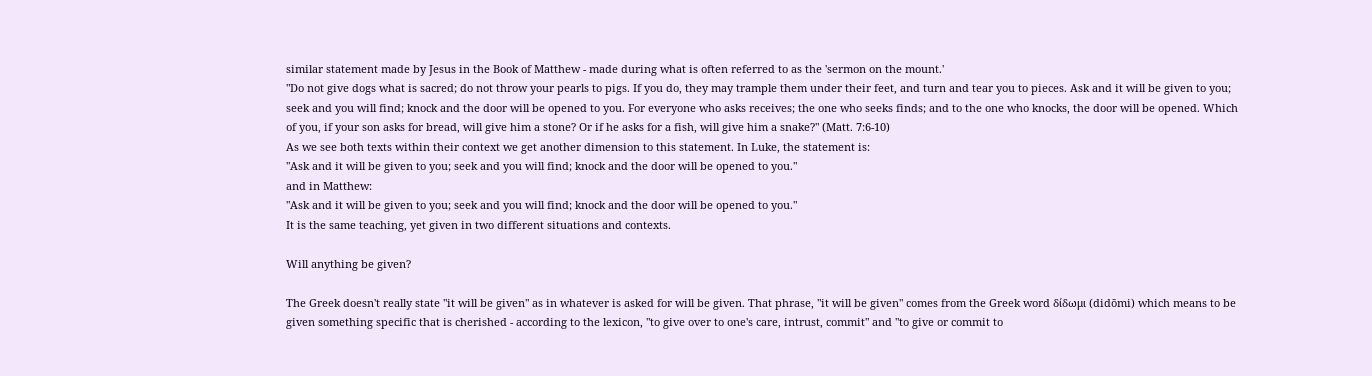similar statement made by Jesus in the Book of Matthew - made during what is often referred to as the 'sermon on the mount.'
"Do not give dogs what is sacred; do not throw your pearls to pigs. If you do, they may trample them under their feet, and turn and tear you to pieces. Ask and it will be given to you; seek and you will find; knock and the door will be opened to you. For everyone who asks receives; the one who seeks finds; and to the one who knocks, the door will be opened. Which of you, if your son asks for bread, will give him a stone? Or if he asks for a fish, will give him a snake?" (Matt. 7:6-10)
As we see both texts within their context we get another dimension to this statement. In Luke, the statement is:
"Ask and it will be given to you; seek and you will find; knock and the door will be opened to you."
and in Matthew:
"Ask and it will be given to you; seek and you will find; knock and the door will be opened to you."
It is the same teaching, yet given in two different situations and contexts.

Will anything be given?

The Greek doesn't really state "it will be given" as in whatever is asked for will be given. That phrase, "it will be given" comes from the Greek word δίδωμι (didōmi) which means to be given something specific that is cherished - according to the lexicon, "to give over to one's care, intrust, commit" and "to give or commit to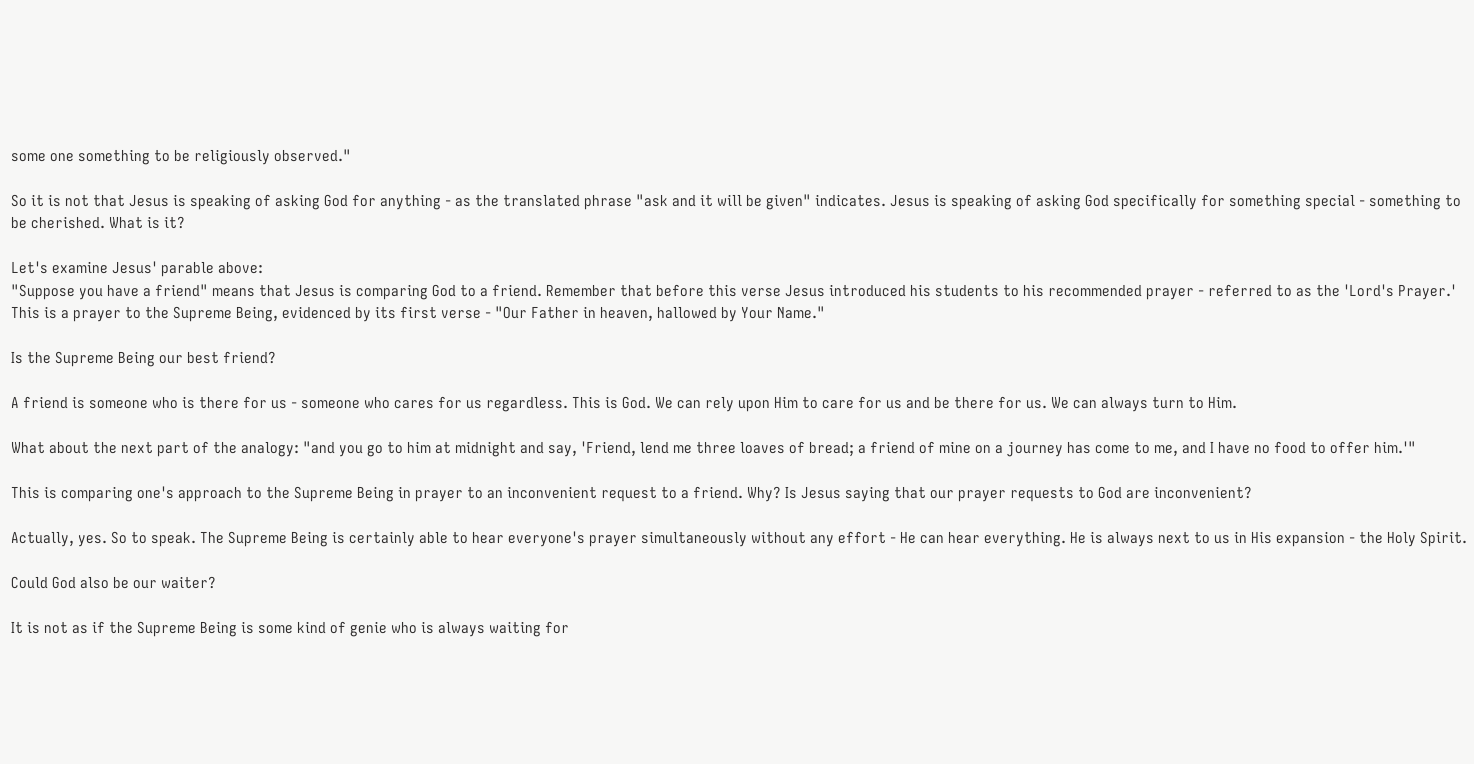some one something to be religiously observed."

So it is not that Jesus is speaking of asking God for anything - as the translated phrase "ask and it will be given" indicates. Jesus is speaking of asking God specifically for something special - something to be cherished. What is it?

Let's examine Jesus' parable above:
"Suppose you have a friend" means that Jesus is comparing God to a friend. Remember that before this verse Jesus introduced his students to his recommended prayer - referred to as the 'Lord's Prayer.' This is a prayer to the Supreme Being, evidenced by its first verse - "Our Father in heaven, hallowed by Your Name."

Is the Supreme Being our best friend?

A friend is someone who is there for us - someone who cares for us regardless. This is God. We can rely upon Him to care for us and be there for us. We can always turn to Him.

What about the next part of the analogy: "and you go to him at midnight and say, 'Friend, lend me three loaves of bread; a friend of mine on a journey has come to me, and I have no food to offer him.'"

This is comparing one's approach to the Supreme Being in prayer to an inconvenient request to a friend. Why? Is Jesus saying that our prayer requests to God are inconvenient?

Actually, yes. So to speak. The Supreme Being is certainly able to hear everyone's prayer simultaneously without any effort - He can hear everything. He is always next to us in His expansion - the Holy Spirit.

Could God also be our waiter?

It is not as if the Supreme Being is some kind of genie who is always waiting for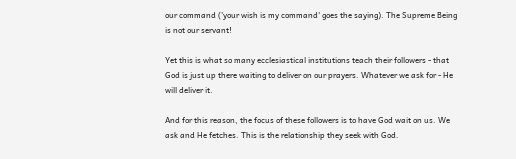our command ('your wish is my command' goes the saying). The Supreme Being is not our servant!

Yet this is what so many ecclesiastical institutions teach their followers - that God is just up there waiting to deliver on our prayers. Whatever we ask for - He will deliver it.

And for this reason, the focus of these followers is to have God wait on us. We ask and He fetches. This is the relationship they seek with God.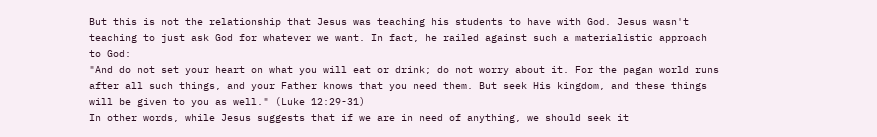But this is not the relationship that Jesus was teaching his students to have with God. Jesus wasn't teaching to just ask God for whatever we want. In fact, he railed against such a materialistic approach to God:
"And do not set your heart on what you will eat or drink; do not worry about it. For the pagan world runs after all such things, and your Father knows that you need them. But seek His kingdom, and these things will be given to you as well." (Luke 12:29-31)
In other words, while Jesus suggests that if we are in need of anything, we should seek it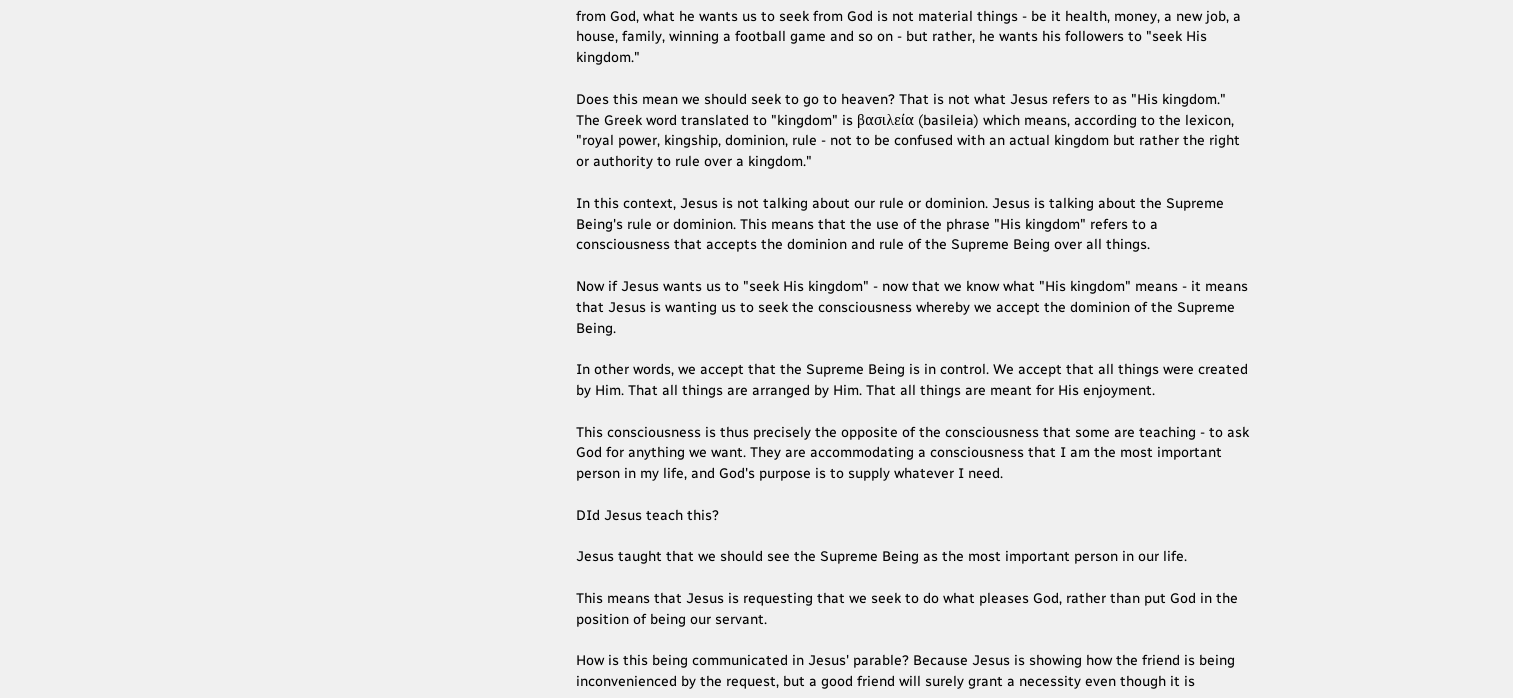from God, what he wants us to seek from God is not material things - be it health, money, a new job, a house, family, winning a football game and so on - but rather, he wants his followers to "seek His kingdom."

Does this mean we should seek to go to heaven? That is not what Jesus refers to as "His kingdom." The Greek word translated to "kingdom" is βασιλεία (basileia) which means, according to the lexicon, "royal power, kingship, dominion, rule - not to be confused with an actual kingdom but rather the right or authority to rule over a kingdom."

In this context, Jesus is not talking about our rule or dominion. Jesus is talking about the Supreme Being's rule or dominion. This means that the use of the phrase "His kingdom" refers to a consciousness that accepts the dominion and rule of the Supreme Being over all things.

Now if Jesus wants us to "seek His kingdom" - now that we know what "His kingdom" means - it means that Jesus is wanting us to seek the consciousness whereby we accept the dominion of the Supreme Being.

In other words, we accept that the Supreme Being is in control. We accept that all things were created by Him. That all things are arranged by Him. That all things are meant for His enjoyment.

This consciousness is thus precisely the opposite of the consciousness that some are teaching - to ask God for anything we want. They are accommodating a consciousness that I am the most important person in my life, and God's purpose is to supply whatever I need.

DId Jesus teach this?

Jesus taught that we should see the Supreme Being as the most important person in our life.

This means that Jesus is requesting that we seek to do what pleases God, rather than put God in the position of being our servant.

How is this being communicated in Jesus' parable? Because Jesus is showing how the friend is being inconvenienced by the request, but a good friend will surely grant a necessity even though it is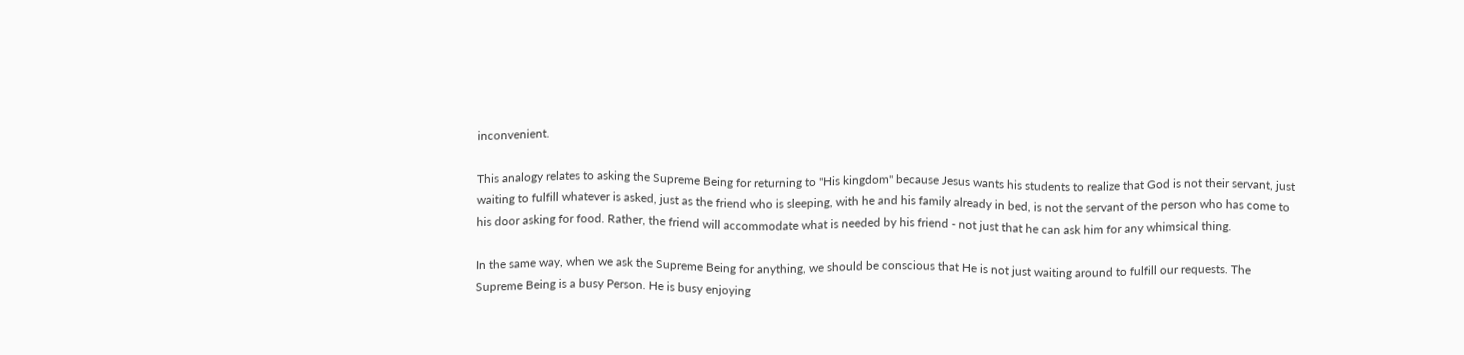inconvenient.

This analogy relates to asking the Supreme Being for returning to "His kingdom" because Jesus wants his students to realize that God is not their servant, just waiting to fulfill whatever is asked, just as the friend who is sleeping, with he and his family already in bed, is not the servant of the person who has come to his door asking for food. Rather, the friend will accommodate what is needed by his friend - not just that he can ask him for any whimsical thing.

In the same way, when we ask the Supreme Being for anything, we should be conscious that He is not just waiting around to fulfill our requests. The Supreme Being is a busy Person. He is busy enjoying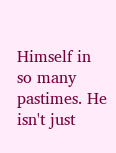Himself in so many pastimes. He isn't just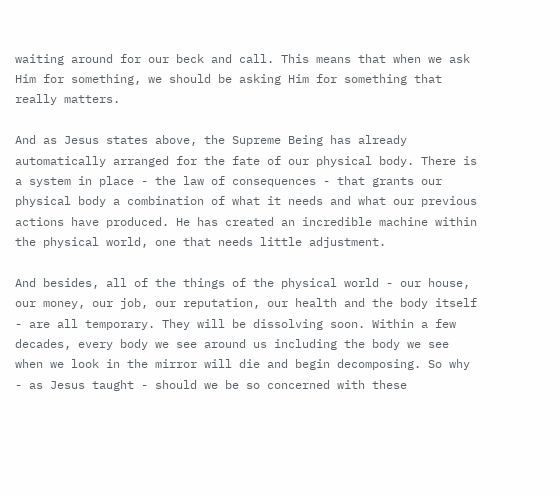waiting around for our beck and call. This means that when we ask Him for something, we should be asking Him for something that really matters.

And as Jesus states above, the Supreme Being has already automatically arranged for the fate of our physical body. There is a system in place - the law of consequences - that grants our physical body a combination of what it needs and what our previous actions have produced. He has created an incredible machine within the physical world, one that needs little adjustment.

And besides, all of the things of the physical world - our house, our money, our job, our reputation, our health and the body itself - are all temporary. They will be dissolving soon. Within a few decades, every body we see around us including the body we see when we look in the mirror will die and begin decomposing. So why - as Jesus taught - should we be so concerned with these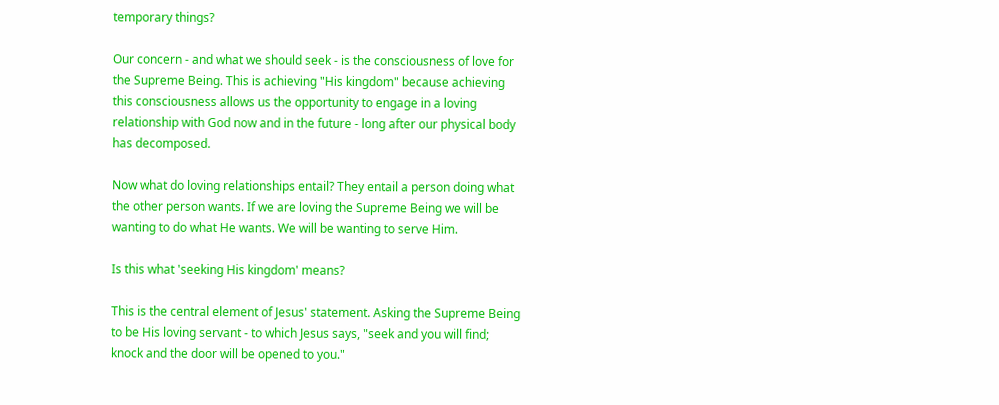temporary things?

Our concern - and what we should seek - is the consciousness of love for the Supreme Being. This is achieving "His kingdom" because achieving this consciousness allows us the opportunity to engage in a loving relationship with God now and in the future - long after our physical body has decomposed.

Now what do loving relationships entail? They entail a person doing what the other person wants. If we are loving the Supreme Being we will be wanting to do what He wants. We will be wanting to serve Him.

Is this what 'seeking His kingdom' means?

This is the central element of Jesus' statement. Asking the Supreme Being to be His loving servant - to which Jesus says, "seek and you will find; knock and the door will be opened to you."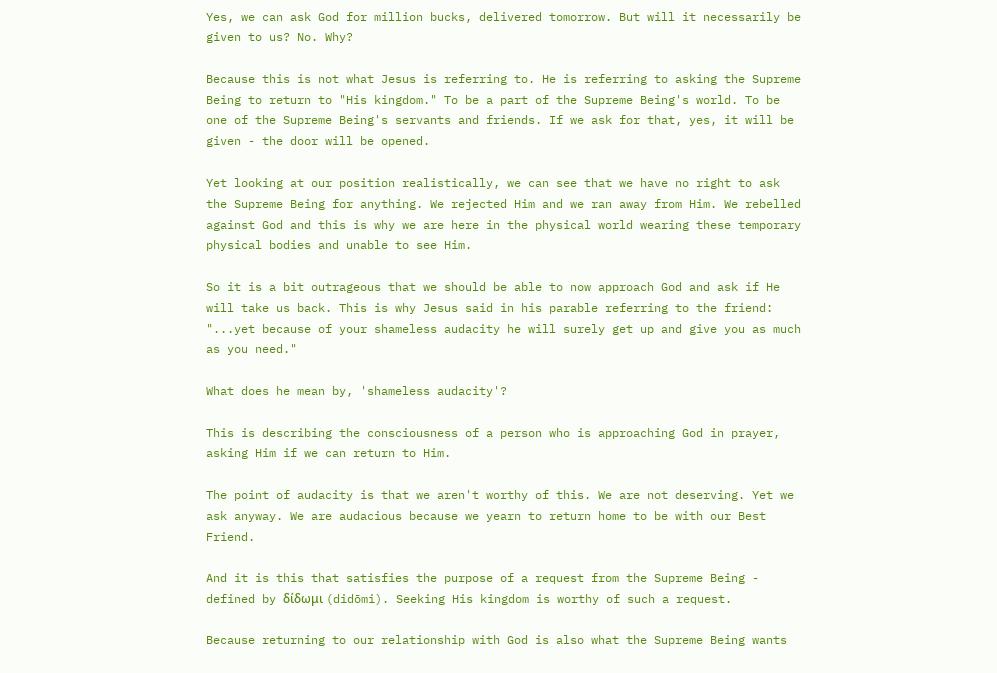Yes, we can ask God for million bucks, delivered tomorrow. But will it necessarily be given to us? No. Why?

Because this is not what Jesus is referring to. He is referring to asking the Supreme Being to return to "His kingdom." To be a part of the Supreme Being's world. To be one of the Supreme Being's servants and friends. If we ask for that, yes, it will be given - the door will be opened.

Yet looking at our position realistically, we can see that we have no right to ask the Supreme Being for anything. We rejected Him and we ran away from Him. We rebelled against God and this is why we are here in the physical world wearing these temporary physical bodies and unable to see Him.

So it is a bit outrageous that we should be able to now approach God and ask if He will take us back. This is why Jesus said in his parable referring to the friend:
"...yet because of your shameless audacity he will surely get up and give you as much as you need."

What does he mean by, 'shameless audacity'?

This is describing the consciousness of a person who is approaching God in prayer, asking Him if we can return to Him.

The point of audacity is that we aren't worthy of this. We are not deserving. Yet we ask anyway. We are audacious because we yearn to return home to be with our Best Friend.

And it is this that satisfies the purpose of a request from the Supreme Being - defined by δίδωμι (didōmi). Seeking His kingdom is worthy of such a request.

Because returning to our relationship with God is also what the Supreme Being wants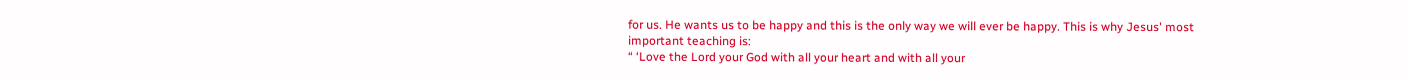for us. He wants us to be happy and this is the only way we will ever be happy. This is why Jesus' most important teaching is:
“ ‘Love the Lord your God with all your heart and with all your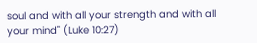soul and with all your strength and with all your mind" (Luke 10:27)